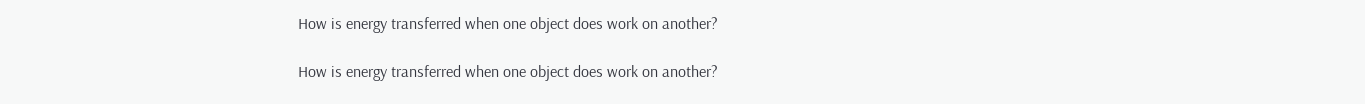How is energy transferred when one object does work on another?

How is energy transferred when one object does work on another?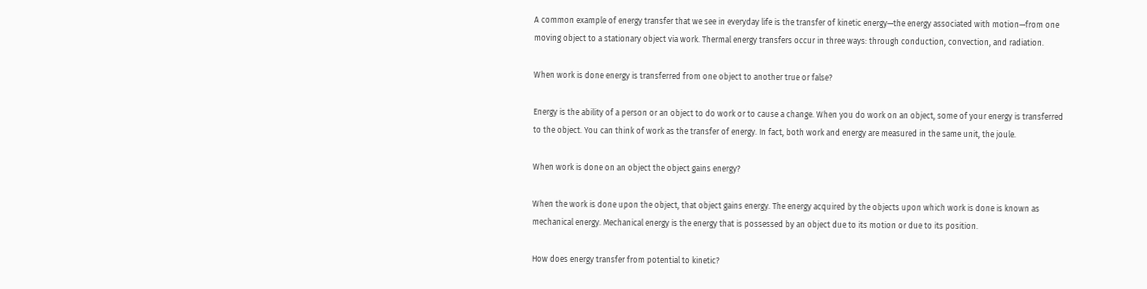A common example of energy transfer that we see in everyday life is the transfer of kinetic energy—the energy associated with motion—from one moving object to a stationary object via work. Thermal energy transfers occur in three ways: through conduction, convection, and radiation.

When work is done energy is transferred from one object to another true or false?

Energy is the ability of a person or an object to do work or to cause a change. When you do work on an object, some of your energy is transferred to the object. You can think of work as the transfer of energy. In fact, both work and energy are measured in the same unit, the joule.

When work is done on an object the object gains energy?

When the work is done upon the object, that object gains energy. The energy acquired by the objects upon which work is done is known as mechanical energy. Mechanical energy is the energy that is possessed by an object due to its motion or due to its position.

How does energy transfer from potential to kinetic?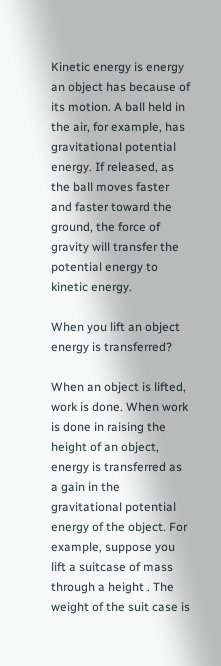Kinetic energy is energy an object has because of its motion. A ball held in the air, for example, has gravitational potential energy. If released, as the ball moves faster and faster toward the ground, the force of gravity will transfer the potential energy to kinetic energy.

When you lift an object energy is transferred?

When an object is lifted, work is done. When work is done in raising the height of an object, energy is transferred as a gain in the gravitational potential energy of the object. For example, suppose you lift a suitcase of mass through a height . The weight of the suit case is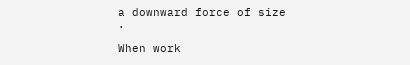a downward force of size .

When work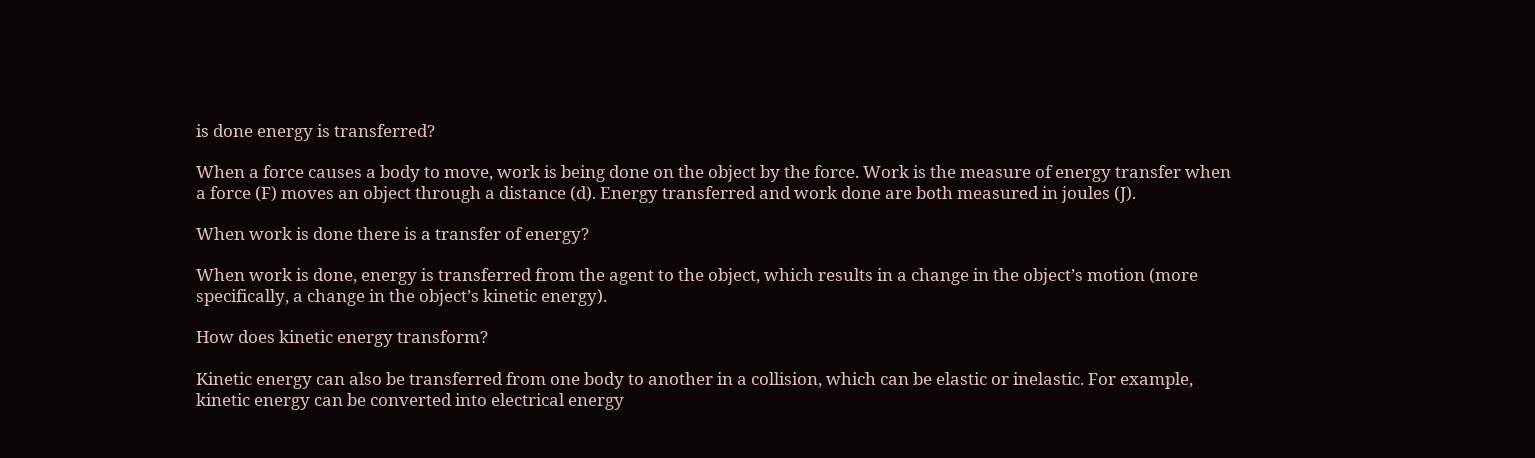is done energy is transferred?

When a force causes a body to move, work is being done on the object by the force. Work is the measure of energy transfer when a force (F) moves an object through a distance (d). Energy transferred and work done are both measured in joules (J).

When work is done there is a transfer of energy?

When work is done, energy is transferred from the agent to the object, which results in a change in the object’s motion (more specifically, a change in the object’s kinetic energy).

How does kinetic energy transform?

Kinetic energy can also be transferred from one body to another in a collision, which can be elastic or inelastic. For example, kinetic energy can be converted into electrical energy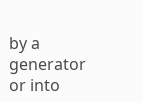by a generator or into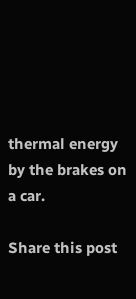thermal energy by the brakes on a car.

Share this post